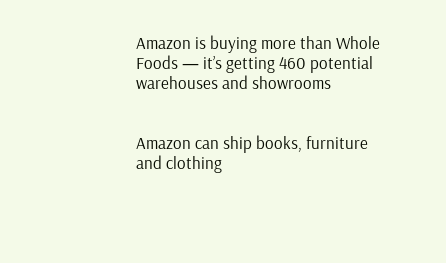Amazon is buying more than Whole Foods — it’s getting 460 potential warehouses and showrooms


Amazon can ship books, furniture and clothing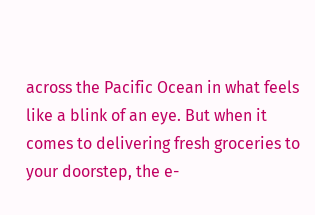across the Pacific Ocean in what feels like a blink of an eye. But when it comes to delivering fresh groceries to your doorstep, the e-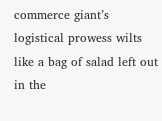commerce giant’s logistical prowess wilts like a bag of salad left out in the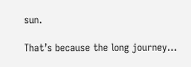sun.

That’s because the long journey…